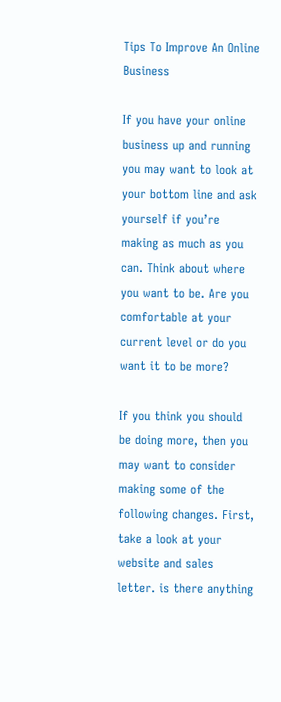Tips To Improve An Online Business

If you have your online business up and running you may want to look at your bottom line and ask yourself if you’re making as much as you can. Think about where you want to be. Are you comfortable at your current level or do you want it to be more?

If you think you should be doing more, then you may want to consider making some of the following changes. First, take a look at your website and sales letter. is there anything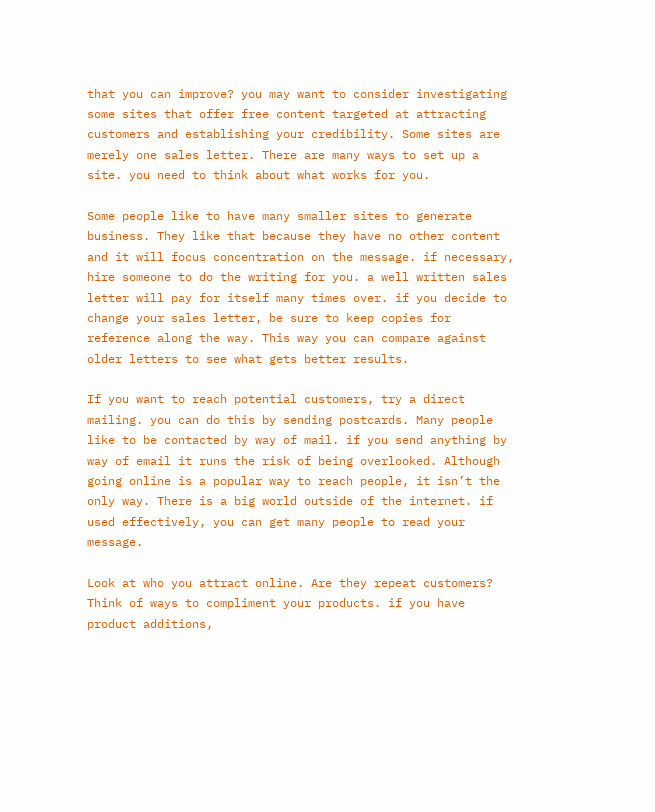that you can improve? you may want to consider investigating some sites that offer free content targeted at attracting customers and establishing your credibility. Some sites are merely one sales letter. There are many ways to set up a site. you need to think about what works for you.

Some people like to have many smaller sites to generate business. They like that because they have no other content and it will focus concentration on the message. if necessary, hire someone to do the writing for you. a well written sales letter will pay for itself many times over. if you decide to change your sales letter, be sure to keep copies for reference along the way. This way you can compare against older letters to see what gets better results.

If you want to reach potential customers, try a direct mailing. you can do this by sending postcards. Many people like to be contacted by way of mail. if you send anything by way of email it runs the risk of being overlooked. Although going online is a popular way to reach people, it isn’t the only way. There is a big world outside of the internet. if used effectively, you can get many people to read your message.

Look at who you attract online. Are they repeat customers? Think of ways to compliment your products. if you have product additions,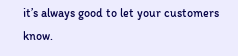it’s always good to let your customers know.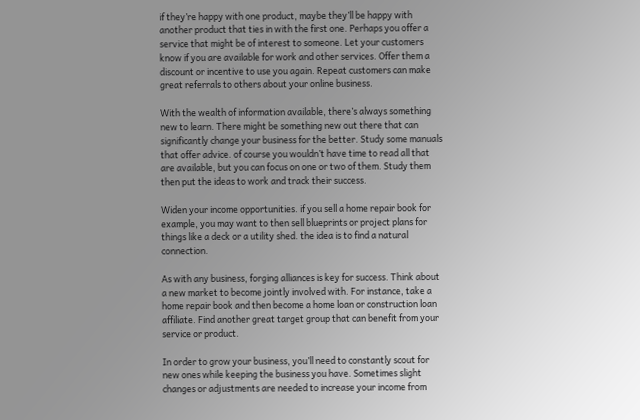if they’re happy with one product, maybe they’ll be happy with another product that ties in with the first one. Perhaps you offer a service that might be of interest to someone. Let your customers know if you are available for work and other services. Offer them a discount or incentive to use you again. Repeat customers can make great referrals to others about your online business.

With the wealth of information available, there’s always something new to learn. There might be something new out there that can significantly change your business for the better. Study some manuals that offer advice. of course you wouldn’t have time to read all that are available, but you can focus on one or two of them. Study them then put the ideas to work and track their success.

Widen your income opportunities. if you sell a home repair book for example, you may want to then sell blueprints or project plans for things like a deck or a utility shed. the idea is to find a natural connection.

As with any business, forging alliances is key for success. Think about a new market to become jointly involved with. For instance, take a home repair book and then become a home loan or construction loan affiliate. Find another great target group that can benefit from your service or product.

In order to grow your business, you’ll need to constantly scout for new ones while keeping the business you have. Sometimes slight changes or adjustments are needed to increase your income from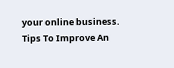your online business.
Tips To Improve An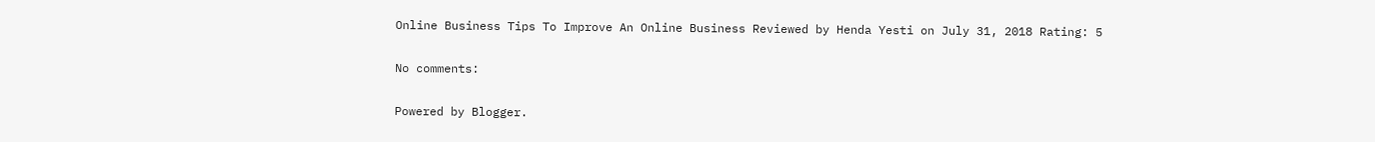Online Business Tips To Improve An Online Business Reviewed by Henda Yesti on July 31, 2018 Rating: 5

No comments:

Powered by Blogger.